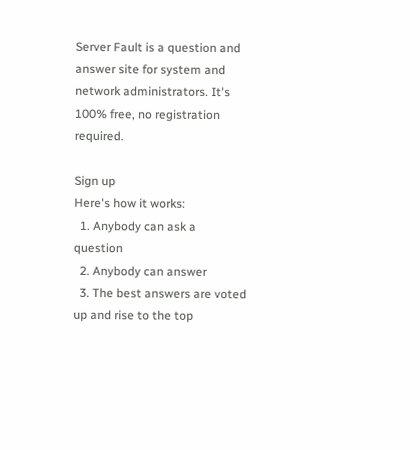Server Fault is a question and answer site for system and network administrators. It's 100% free, no registration required.

Sign up
Here's how it works:
  1. Anybody can ask a question
  2. Anybody can answer
  3. The best answers are voted up and rise to the top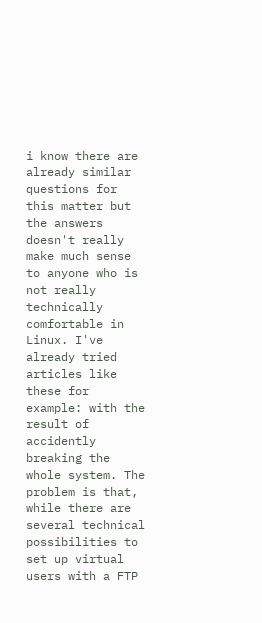i know there are already similar questions for this matter but the answers doesn't really make much sense to anyone who is not really technically comfortable in Linux. I've already tried articles like these for example: with the result of accidently breaking the whole system. The problem is that, while there are several technical possibilities to set up virtual users with a FTP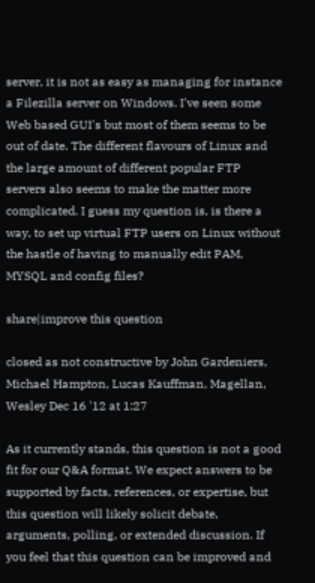server, it is not as easy as managing for instance a Filezilla server on Windows. I've seen some Web based GUI's but most of them seems to be out of date. The different flavours of Linux and the large amount of different popular FTP servers also seems to make the matter more complicated. I guess my question is, is there a way, to set up virtual FTP users on Linux without the hastle of having to manually edit PAM, MYSQL and config files?

share|improve this question

closed as not constructive by John Gardeniers, Michael Hampton, Lucas Kauffman, Magellan, Wesley Dec 16 '12 at 1:27

As it currently stands, this question is not a good fit for our Q&A format. We expect answers to be supported by facts, references, or expertise, but this question will likely solicit debate, arguments, polling, or extended discussion. If you feel that this question can be improved and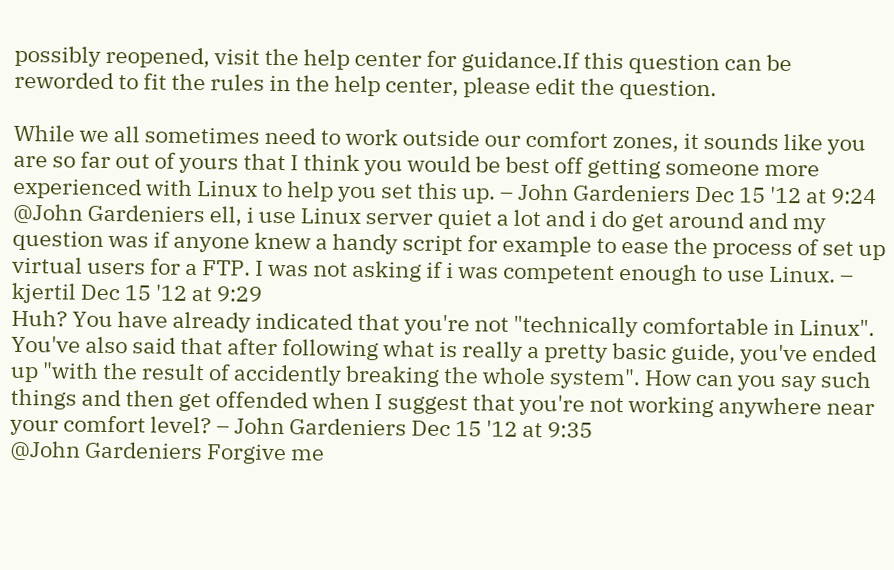possibly reopened, visit the help center for guidance.If this question can be reworded to fit the rules in the help center, please edit the question.

While we all sometimes need to work outside our comfort zones, it sounds like you are so far out of yours that I think you would be best off getting someone more experienced with Linux to help you set this up. – John Gardeniers Dec 15 '12 at 9:24
@John Gardeniers ell, i use Linux server quiet a lot and i do get around and my question was if anyone knew a handy script for example to ease the process of set up virtual users for a FTP. I was not asking if i was competent enough to use Linux. – kjertil Dec 15 '12 at 9:29
Huh? You have already indicated that you're not "technically comfortable in Linux". You've also said that after following what is really a pretty basic guide, you've ended up "with the result of accidently breaking the whole system". How can you say such things and then get offended when I suggest that you're not working anywhere near your comfort level? – John Gardeniers Dec 15 '12 at 9:35
@John Gardeniers Forgive me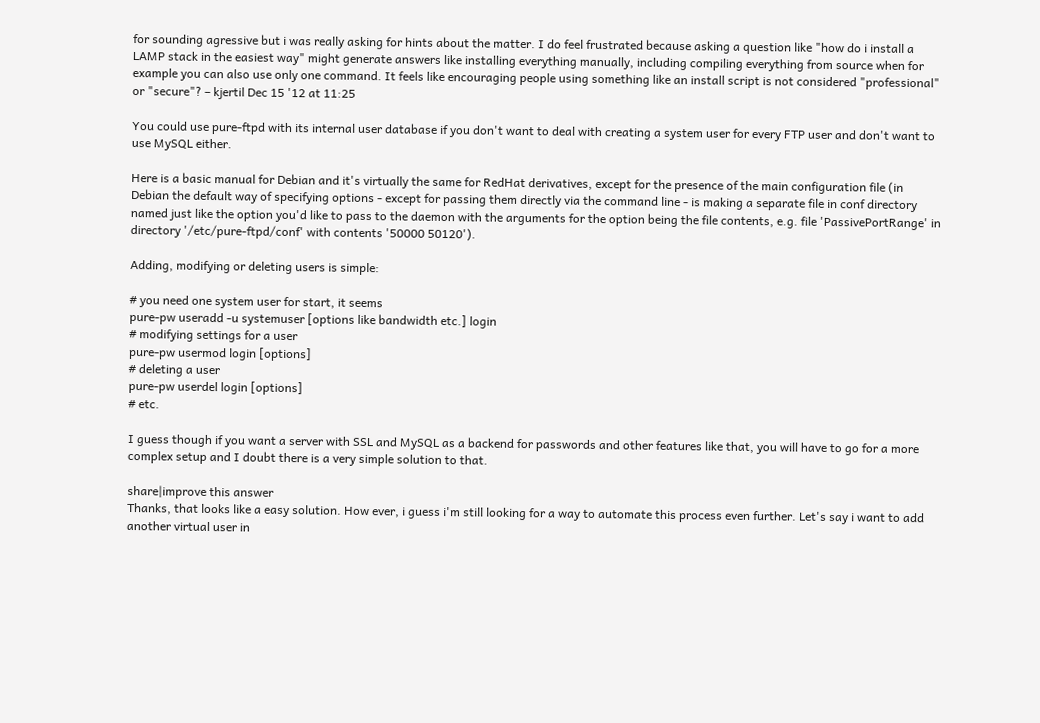for sounding agressive but i was really asking for hints about the matter. I do feel frustrated because asking a question like "how do i install a LAMP stack in the easiest way" might generate answers like installing everything manually, including compiling everything from source when for example you can also use only one command. It feels like encouraging people using something like an install script is not considered "professional" or "secure"? – kjertil Dec 15 '12 at 11:25

You could use pure-ftpd with its internal user database if you don't want to deal with creating a system user for every FTP user and don't want to use MySQL either.

Here is a basic manual for Debian and it's virtually the same for RedHat derivatives, except for the presence of the main configuration file (in Debian the default way of specifying options - except for passing them directly via the command line - is making a separate file in conf directory named just like the option you'd like to pass to the daemon with the arguments for the option being the file contents, e.g. file 'PassivePortRange' in directory '/etc/pure-ftpd/conf' with contents '50000 50120').

Adding, modifying or deleting users is simple:

# you need one system user for start, it seems
pure-pw useradd -u systemuser [options like bandwidth etc.] login
# modifying settings for a user
pure-pw usermod login [options]
# deleting a user
pure-pw userdel login [options]
# etc.

I guess though if you want a server with SSL and MySQL as a backend for passwords and other features like that, you will have to go for a more complex setup and I doubt there is a very simple solution to that.

share|improve this answer
Thanks, that looks like a easy solution. How ever, i guess i'm still looking for a way to automate this process even further. Let's say i want to add another virtual user in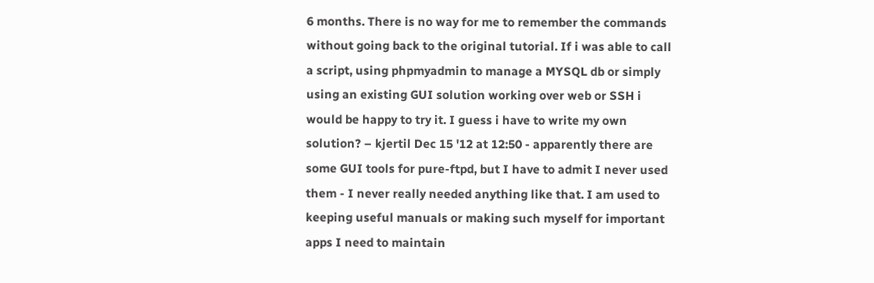6 months. There is no way for me to remember the commands without going back to the original tutorial. If i was able to call a script, using phpmyadmin to manage a MYSQL db or simply using an existing GUI solution working over web or SSH i would be happy to try it. I guess i have to write my own solution? – kjertil Dec 15 '12 at 12:50 - apparently there are some GUI tools for pure-ftpd, but I have to admit I never used them - I never really needed anything like that. I am used to keeping useful manuals or making such myself for important apps I need to maintain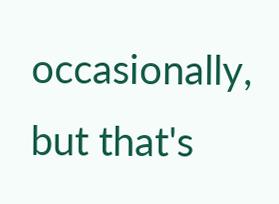occasionally, but that's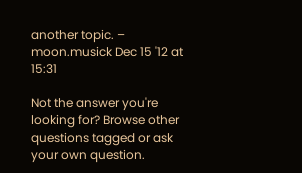another topic. – moon.musick Dec 15 '12 at 15:31

Not the answer you're looking for? Browse other questions tagged or ask your own question.